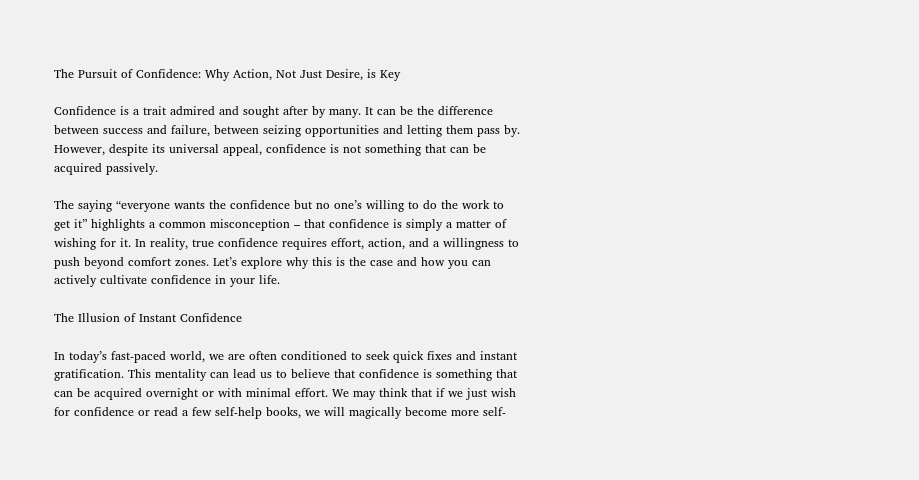The Pursuit of Confidence: Why Action, Not Just Desire, is Key

Confidence is a trait admired and sought after by many. It can be the difference between success and failure, between seizing opportunities and letting them pass by. However, despite its universal appeal, confidence is not something that can be acquired passively.

The saying “everyone wants the confidence but no one’s willing to do the work to get it” highlights a common misconception – that confidence is simply a matter of wishing for it. In reality, true confidence requires effort, action, and a willingness to push beyond comfort zones. Let’s explore why this is the case and how you can actively cultivate confidence in your life.

The Illusion of Instant Confidence

In today’s fast-paced world, we are often conditioned to seek quick fixes and instant gratification. This mentality can lead us to believe that confidence is something that can be acquired overnight or with minimal effort. We may think that if we just wish for confidence or read a few self-help books, we will magically become more self-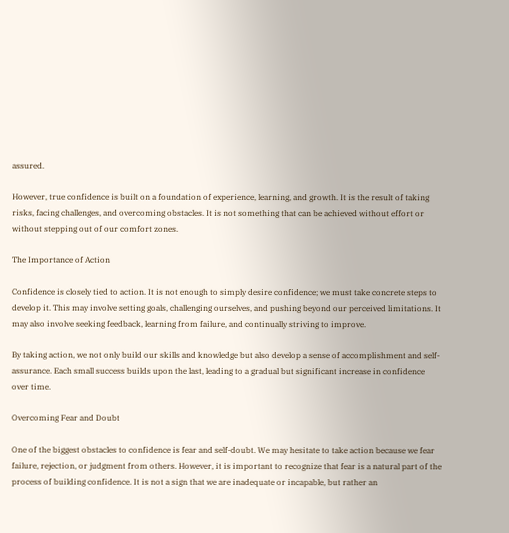assured.

However, true confidence is built on a foundation of experience, learning, and growth. It is the result of taking risks, facing challenges, and overcoming obstacles. It is not something that can be achieved without effort or without stepping out of our comfort zones.

The Importance of Action

Confidence is closely tied to action. It is not enough to simply desire confidence; we must take concrete steps to develop it. This may involve setting goals, challenging ourselves, and pushing beyond our perceived limitations. It may also involve seeking feedback, learning from failure, and continually striving to improve.

By taking action, we not only build our skills and knowledge but also develop a sense of accomplishment and self-assurance. Each small success builds upon the last, leading to a gradual but significant increase in confidence over time.

Overcoming Fear and Doubt

One of the biggest obstacles to confidence is fear and self-doubt. We may hesitate to take action because we fear failure, rejection, or judgment from others. However, it is important to recognize that fear is a natural part of the process of building confidence. It is not a sign that we are inadequate or incapable, but rather an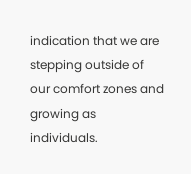indication that we are stepping outside of our comfort zones and growing as individuals.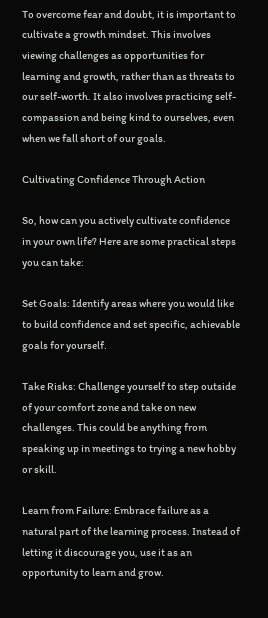To overcome fear and doubt, it is important to cultivate a growth mindset. This involves viewing challenges as opportunities for learning and growth, rather than as threats to our self-worth. It also involves practicing self-compassion and being kind to ourselves, even when we fall short of our goals.

Cultivating Confidence Through Action

So, how can you actively cultivate confidence in your own life? Here are some practical steps you can take:

Set Goals: Identify areas where you would like to build confidence and set specific, achievable goals for yourself.

Take Risks: Challenge yourself to step outside of your comfort zone and take on new challenges. This could be anything from speaking up in meetings to trying a new hobby or skill.

Learn from Failure: Embrace failure as a natural part of the learning process. Instead of letting it discourage you, use it as an opportunity to learn and grow.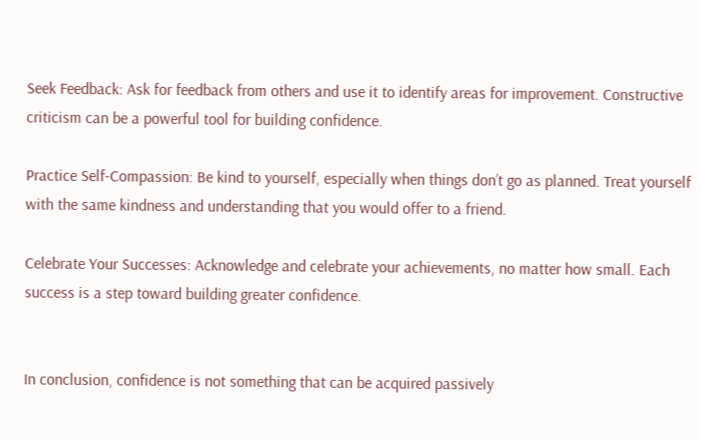Seek Feedback: Ask for feedback from others and use it to identify areas for improvement. Constructive criticism can be a powerful tool for building confidence.

Practice Self-Compassion: Be kind to yourself, especially when things don’t go as planned. Treat yourself with the same kindness and understanding that you would offer to a friend.

Celebrate Your Successes: Acknowledge and celebrate your achievements, no matter how small. Each success is a step toward building greater confidence.


In conclusion, confidence is not something that can be acquired passively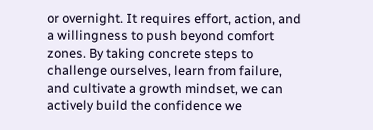or overnight. It requires effort, action, and a willingness to push beyond comfort zones. By taking concrete steps to challenge ourselves, learn from failure, and cultivate a growth mindset, we can actively build the confidence we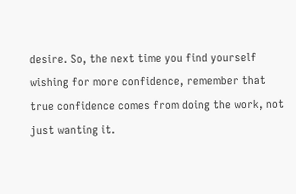desire. So, the next time you find yourself wishing for more confidence, remember that true confidence comes from doing the work, not just wanting it.